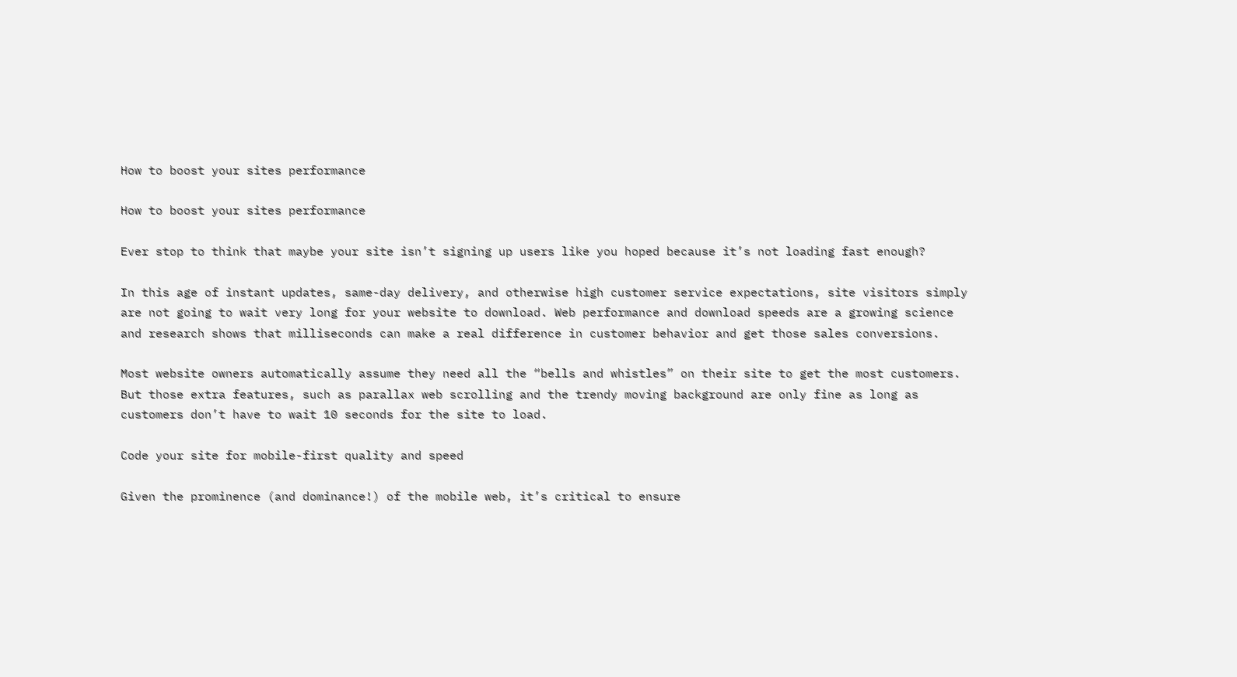How to boost your sites performance

How to boost your sites performance

Ever stop to think that maybe your site isn’t signing up users like you hoped because it’s not loading fast enough?

In this age of instant updates, same-day delivery, and otherwise high customer service expectations, site visitors simply are not going to wait very long for your website to download. Web performance and download speeds are a growing science and research shows that milliseconds can make a real difference in customer behavior and get those sales conversions.

Most website owners automatically assume they need all the “bells and whistles” on their site to get the most customers. But those extra features, such as parallax web scrolling and the trendy moving background are only fine as long as customers don’t have to wait 10 seconds for the site to load.

Code your site for mobile-first quality and speed

Given the prominence (and dominance!) of the mobile web, it’s critical to ensure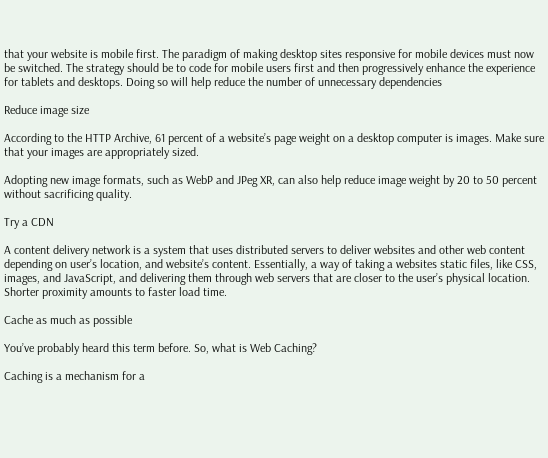that your website is mobile first. The paradigm of making desktop sites responsive for mobile devices must now be switched. The strategy should be to code for mobile users first and then progressively enhance the experience for tablets and desktops. Doing so will help reduce the number of unnecessary dependencies

Reduce image size

According to the HTTP Archive, 61 percent of a website’s page weight on a desktop computer is images. Make sure that your images are appropriately sized.

Adopting new image formats, such as WebP and JPeg XR, can also help reduce image weight by 20 to 50 percent without sacrificing quality.

Try a CDN

A content delivery network is a system that uses distributed servers to deliver websites and other web content depending on user’s location, and website’s content. Essentially, a way of taking a websites static files, like CSS, images, and JavaScript, and delivering them through web servers that are closer to the user’s physical location. Shorter proximity amounts to faster load time.

Cache as much as possible

You’ve probably heard this term before. So, what is Web Caching?

Caching is a mechanism for a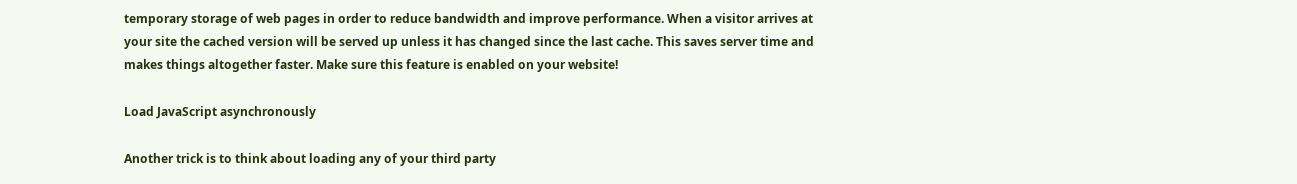temporary storage of web pages in order to reduce bandwidth and improve performance. When a visitor arrives at your site the cached version will be served up unless it has changed since the last cache. This saves server time and makes things altogether faster. Make sure this feature is enabled on your website!

Load JavaScript asynchronously

Another trick is to think about loading any of your third party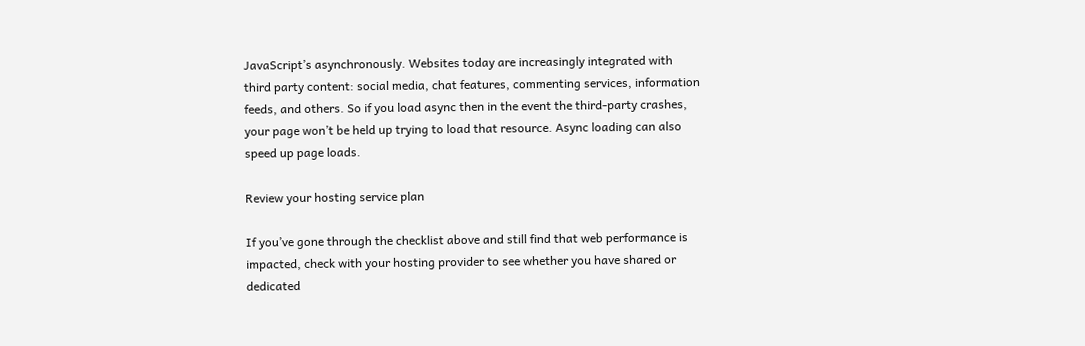JavaScript’s asynchronously. Websites today are increasingly integrated with third party content: social media, chat features, commenting services, information feeds, and others. So if you load async then in the event the third-party crashes, your page won’t be held up trying to load that resource. Async loading can also speed up page loads.

Review your hosting service plan

If you’ve gone through the checklist above and still find that web performance is impacted, check with your hosting provider to see whether you have shared or dedicated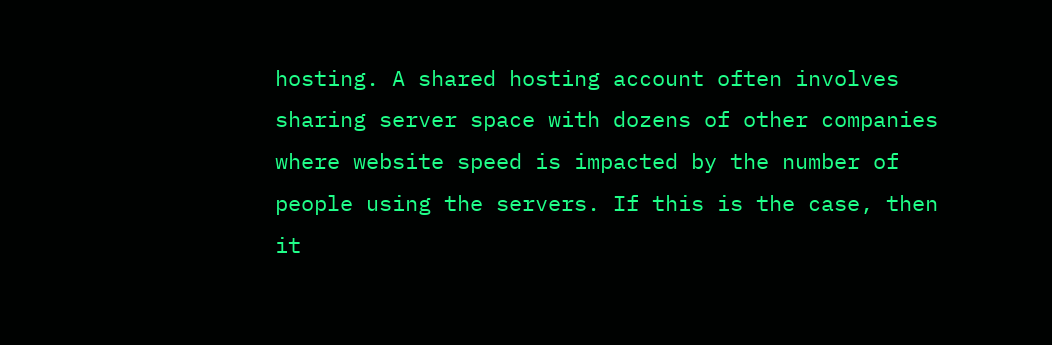hosting. A shared hosting account often involves sharing server space with dozens of other companies where website speed is impacted by the number of people using the servers. If this is the case, then it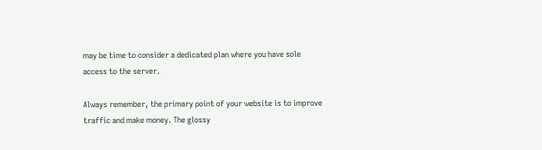may be time to consider a dedicated plan where you have sole access to the server.

Always remember, the primary point of your website is to improve traffic and make money. The glossy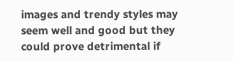images and trendy styles may seem well and good but they could prove detrimental if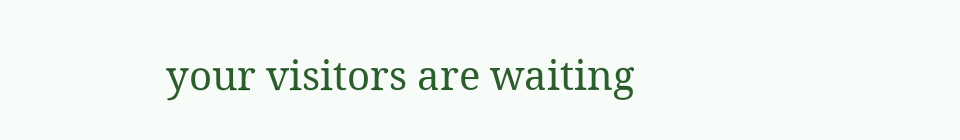your visitors are waiting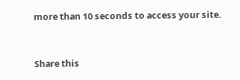more than 10 seconds to access your site.



Share this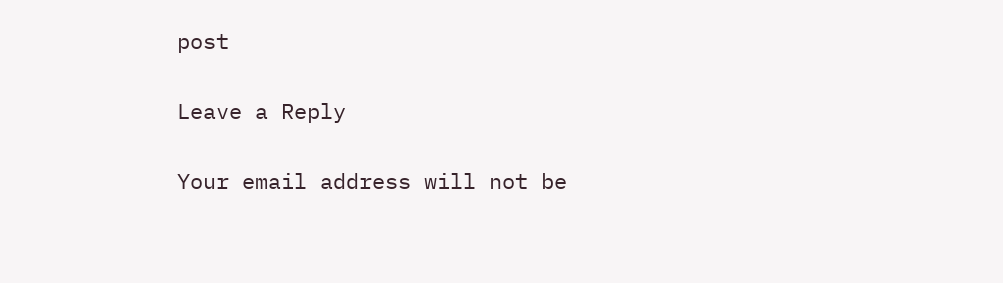post

Leave a Reply

Your email address will not be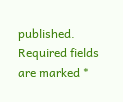published. Required fields are marked *